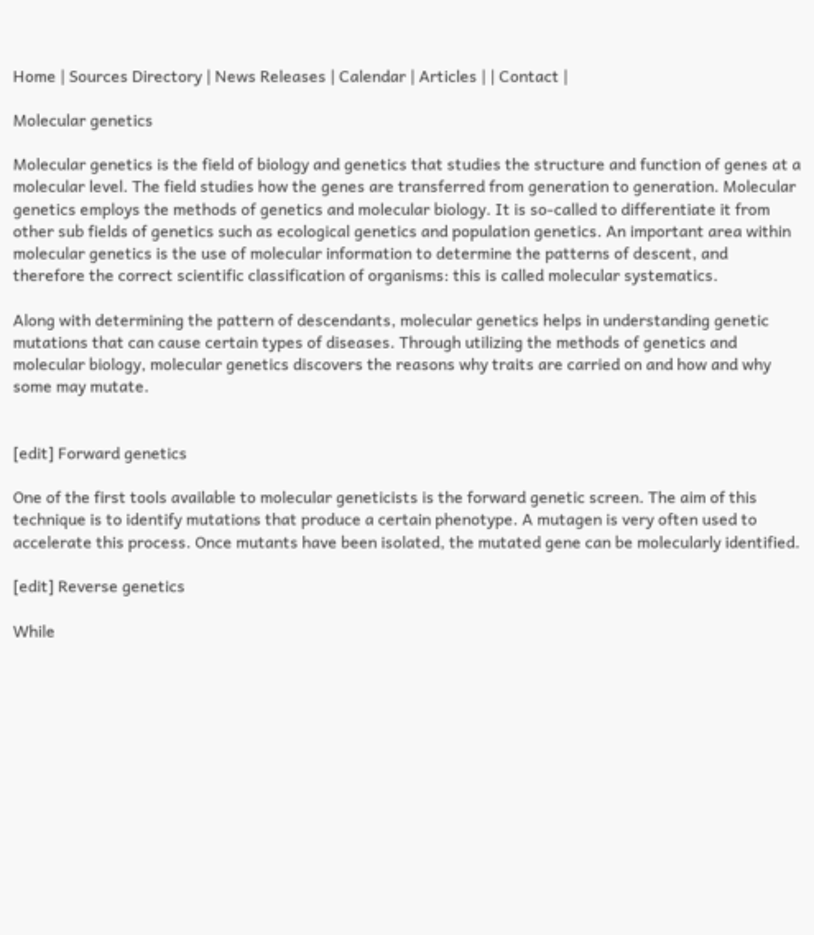Home | Sources Directory | News Releases | Calendar | Articles | | Contact |

Molecular genetics

Molecular genetics is the field of biology and genetics that studies the structure and function of genes at a molecular level. The field studies how the genes are transferred from generation to generation. Molecular genetics employs the methods of genetics and molecular biology. It is so-called to differentiate it from other sub fields of genetics such as ecological genetics and population genetics. An important area within molecular genetics is the use of molecular information to determine the patterns of descent, and therefore the correct scientific classification of organisms: this is called molecular systematics.

Along with determining the pattern of descendants, molecular genetics helps in understanding genetic mutations that can cause certain types of diseases. Through utilizing the methods of genetics and molecular biology, molecular genetics discovers the reasons why traits are carried on and how and why some may mutate.


[edit] Forward genetics

One of the first tools available to molecular geneticists is the forward genetic screen. The aim of this technique is to identify mutations that produce a certain phenotype. A mutagen is very often used to accelerate this process. Once mutants have been isolated, the mutated gene can be molecularly identified.

[edit] Reverse genetics

While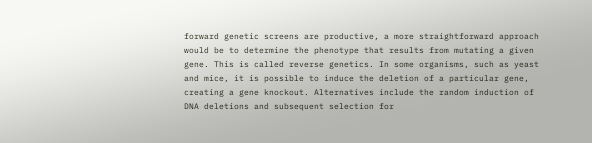forward genetic screens are productive, a more straightforward approach would be to determine the phenotype that results from mutating a given gene. This is called reverse genetics. In some organisms, such as yeast and mice, it is possible to induce the deletion of a particular gene, creating a gene knockout. Alternatives include the random induction of DNA deletions and subsequent selection for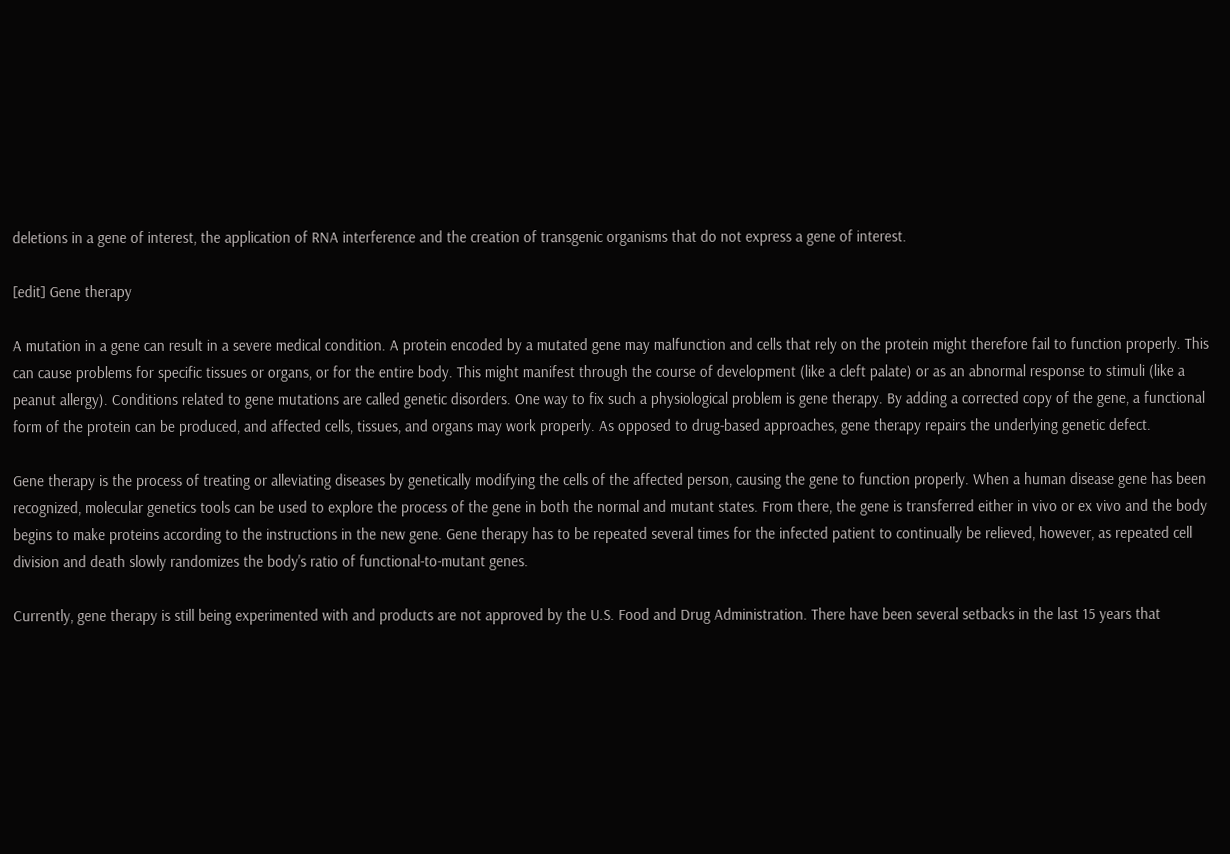deletions in a gene of interest, the application of RNA interference and the creation of transgenic organisms that do not express a gene of interest.

[edit] Gene therapy

A mutation in a gene can result in a severe medical condition. A protein encoded by a mutated gene may malfunction and cells that rely on the protein might therefore fail to function properly. This can cause problems for specific tissues or organs, or for the entire body. This might manifest through the course of development (like a cleft palate) or as an abnormal response to stimuli (like a peanut allergy). Conditions related to gene mutations are called genetic disorders. One way to fix such a physiological problem is gene therapy. By adding a corrected copy of the gene, a functional form of the protein can be produced, and affected cells, tissues, and organs may work properly. As opposed to drug-based approaches, gene therapy repairs the underlying genetic defect.

Gene therapy is the process of treating or alleviating diseases by genetically modifying the cells of the affected person, causing the gene to function properly. When a human disease gene has been recognized, molecular genetics tools can be used to explore the process of the gene in both the normal and mutant states. From there, the gene is transferred either in vivo or ex vivo and the body begins to make proteins according to the instructions in the new gene. Gene therapy has to be repeated several times for the infected patient to continually be relieved, however, as repeated cell division and death slowly randomizes the body's ratio of functional-to-mutant genes.

Currently, gene therapy is still being experimented with and products are not approved by the U.S. Food and Drug Administration. There have been several setbacks in the last 15 years that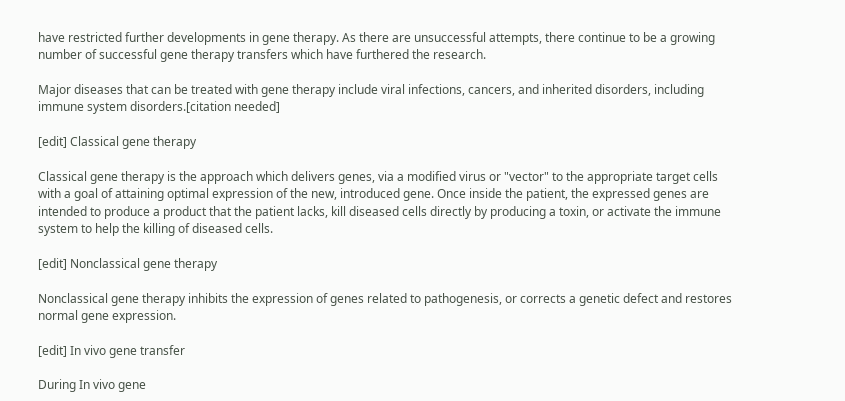have restricted further developments in gene therapy. As there are unsuccessful attempts, there continue to be a growing number of successful gene therapy transfers which have furthered the research.

Major diseases that can be treated with gene therapy include viral infections, cancers, and inherited disorders, including immune system disorders.[citation needed]

[edit] Classical gene therapy

Classical gene therapy is the approach which delivers genes, via a modified virus or "vector" to the appropriate target cells with a goal of attaining optimal expression of the new, introduced gene. Once inside the patient, the expressed genes are intended to produce a product that the patient lacks, kill diseased cells directly by producing a toxin, or activate the immune system to help the killing of diseased cells.

[edit] Nonclassical gene therapy

Nonclassical gene therapy inhibits the expression of genes related to pathogenesis, or corrects a genetic defect and restores normal gene expression.

[edit] In vivo gene transfer

During In vivo gene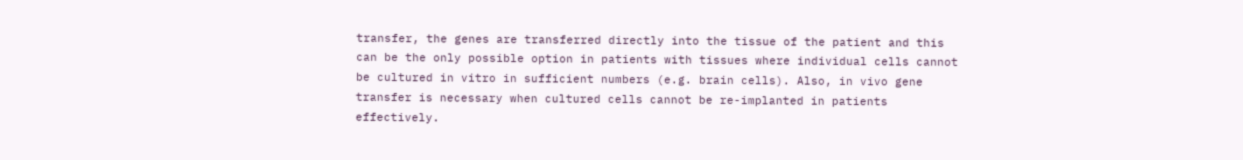transfer, the genes are transferred directly into the tissue of the patient and this can be the only possible option in patients with tissues where individual cells cannot be cultured in vitro in sufficient numbers (e.g. brain cells). Also, in vivo gene transfer is necessary when cultured cells cannot be re-implanted in patients effectively.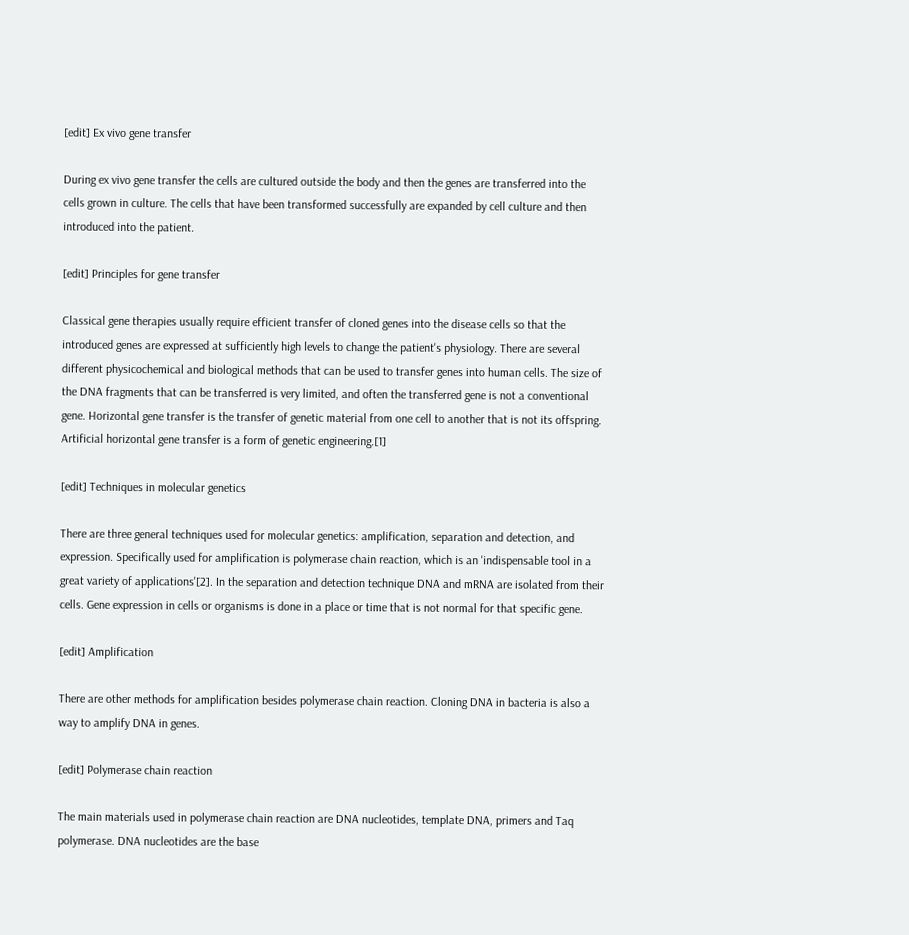[edit] Ex vivo gene transfer

During ex vivo gene transfer the cells are cultured outside the body and then the genes are transferred into the cells grown in culture. The cells that have been transformed successfully are expanded by cell culture and then introduced into the patient.

[edit] Principles for gene transfer

Classical gene therapies usually require efficient transfer of cloned genes into the disease cells so that the introduced genes are expressed at sufficiently high levels to change the patient's physiology. There are several different physicochemical and biological methods that can be used to transfer genes into human cells. The size of the DNA fragments that can be transferred is very limited, and often the transferred gene is not a conventional gene. Horizontal gene transfer is the transfer of genetic material from one cell to another that is not its offspring. Artificial horizontal gene transfer is a form of genetic engineering.[1]

[edit] Techniques in molecular genetics

There are three general techniques used for molecular genetics: amplification, separation and detection, and expression. Specifically used for amplification is polymerase chain reaction, which is an 'indispensable tool in a great variety of applications'[2]. In the separation and detection technique DNA and mRNA are isolated from their cells. Gene expression in cells or organisms is done in a place or time that is not normal for that specific gene.

[edit] Amplification

There are other methods for amplification besides polymerase chain reaction. Cloning DNA in bacteria is also a way to amplify DNA in genes.

[edit] Polymerase chain reaction

The main materials used in polymerase chain reaction are DNA nucleotides, template DNA, primers and Taq polymerase. DNA nucleotides are the base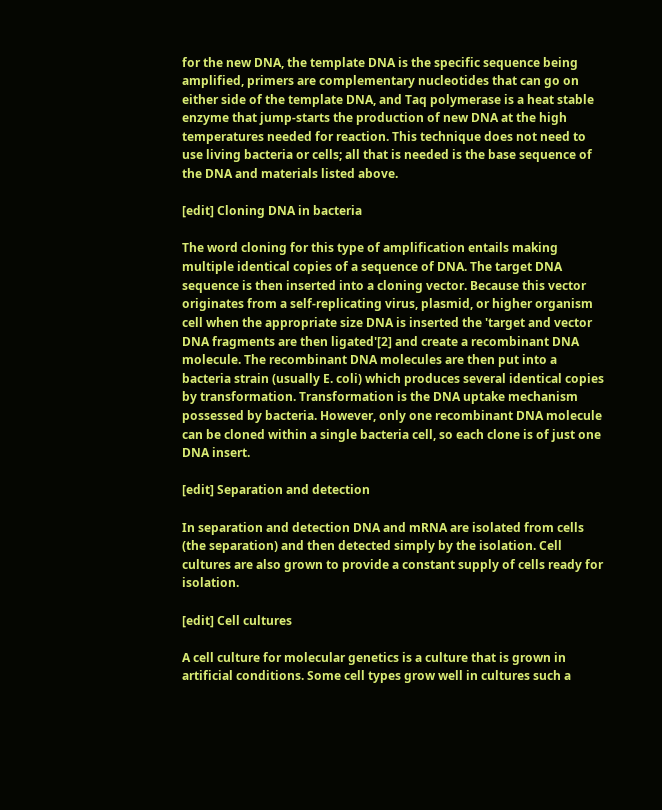for the new DNA, the template DNA is the specific sequence being amplified, primers are complementary nucleotides that can go on either side of the template DNA, and Taq polymerase is a heat stable enzyme that jump-starts the production of new DNA at the high temperatures needed for reaction. This technique does not need to use living bacteria or cells; all that is needed is the base sequence of the DNA and materials listed above.

[edit] Cloning DNA in bacteria

The word cloning for this type of amplification entails making multiple identical copies of a sequence of DNA. The target DNA sequence is then inserted into a cloning vector. Because this vector originates from a self-replicating virus, plasmid, or higher organism cell when the appropriate size DNA is inserted the 'target and vector DNA fragments are then ligated'[2] and create a recombinant DNA molecule. The recombinant DNA molecules are then put into a bacteria strain (usually E. coli) which produces several identical copies by transformation. Transformation is the DNA uptake mechanism possessed by bacteria. However, only one recombinant DNA molecule can be cloned within a single bacteria cell, so each clone is of just one DNA insert.

[edit] Separation and detection

In separation and detection DNA and mRNA are isolated from cells (the separation) and then detected simply by the isolation. Cell cultures are also grown to provide a constant supply of cells ready for isolation.

[edit] Cell cultures

A cell culture for molecular genetics is a culture that is grown in artificial conditions. Some cell types grow well in cultures such a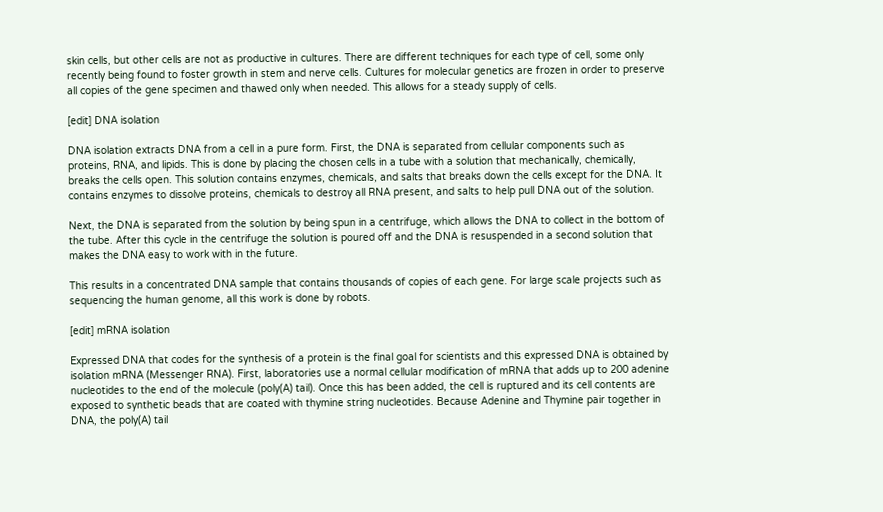skin cells, but other cells are not as productive in cultures. There are different techniques for each type of cell, some only recently being found to foster growth in stem and nerve cells. Cultures for molecular genetics are frozen in order to preserve all copies of the gene specimen and thawed only when needed. This allows for a steady supply of cells.

[edit] DNA isolation

DNA isolation extracts DNA from a cell in a pure form. First, the DNA is separated from cellular components such as proteins, RNA, and lipids. This is done by placing the chosen cells in a tube with a solution that mechanically, chemically, breaks the cells open. This solution contains enzymes, chemicals, and salts that breaks down the cells except for the DNA. It contains enzymes to dissolve proteins, chemicals to destroy all RNA present, and salts to help pull DNA out of the solution.

Next, the DNA is separated from the solution by being spun in a centrifuge, which allows the DNA to collect in the bottom of the tube. After this cycle in the centrifuge the solution is poured off and the DNA is resuspended in a second solution that makes the DNA easy to work with in the future.

This results in a concentrated DNA sample that contains thousands of copies of each gene. For large scale projects such as sequencing the human genome, all this work is done by robots.

[edit] mRNA isolation

Expressed DNA that codes for the synthesis of a protein is the final goal for scientists and this expressed DNA is obtained by isolation mRNA (Messenger RNA). First, laboratories use a normal cellular modification of mRNA that adds up to 200 adenine nucleotides to the end of the molecule (poly(A) tail). Once this has been added, the cell is ruptured and its cell contents are exposed to synthetic beads that are coated with thymine string nucleotides. Because Adenine and Thymine pair together in DNA, the poly(A) tail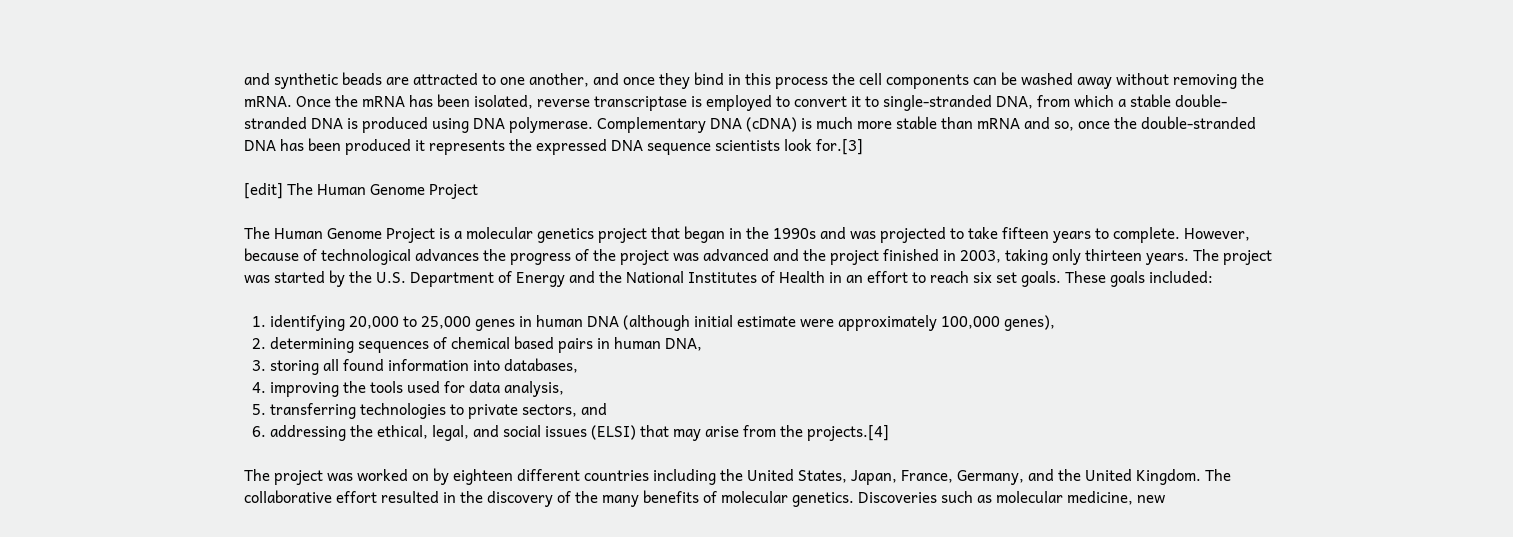and synthetic beads are attracted to one another, and once they bind in this process the cell components can be washed away without removing the mRNA. Once the mRNA has been isolated, reverse transcriptase is employed to convert it to single-stranded DNA, from which a stable double-stranded DNA is produced using DNA polymerase. Complementary DNA (cDNA) is much more stable than mRNA and so, once the double-stranded DNA has been produced it represents the expressed DNA sequence scientists look for.[3]

[edit] The Human Genome Project

The Human Genome Project is a molecular genetics project that began in the 1990s and was projected to take fifteen years to complete. However, because of technological advances the progress of the project was advanced and the project finished in 2003, taking only thirteen years. The project was started by the U.S. Department of Energy and the National Institutes of Health in an effort to reach six set goals. These goals included:

  1. identifying 20,000 to 25,000 genes in human DNA (although initial estimate were approximately 100,000 genes),
  2. determining sequences of chemical based pairs in human DNA,
  3. storing all found information into databases,
  4. improving the tools used for data analysis,
  5. transferring technologies to private sectors, and
  6. addressing the ethical, legal, and social issues (ELSI) that may arise from the projects.[4]

The project was worked on by eighteen different countries including the United States, Japan, France, Germany, and the United Kingdom. The collaborative effort resulted in the discovery of the many benefits of molecular genetics. Discoveries such as molecular medicine, new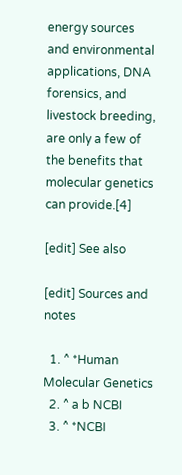energy sources and environmental applications, DNA forensics, and livestock breeding, are only a few of the benefits that molecular genetics can provide.[4]

[edit] See also

[edit] Sources and notes

  1. ^ *Human Molecular Genetics
  2. ^ a b NCBI
  3. ^ *NCBI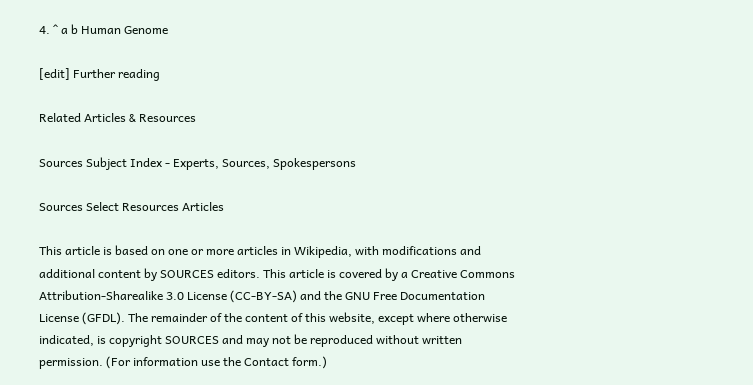4. ^ a b Human Genome

[edit] Further reading

Related Articles & Resources

Sources Subject Index - Experts, Sources, Spokespersons

Sources Select Resources Articles

This article is based on one or more articles in Wikipedia, with modifications and additional content by SOURCES editors. This article is covered by a Creative Commons Attribution-Sharealike 3.0 License (CC-BY-SA) and the GNU Free Documentation License (GFDL). The remainder of the content of this website, except where otherwise indicated, is copyright SOURCES and may not be reproduced without written permission. (For information use the Contact form.)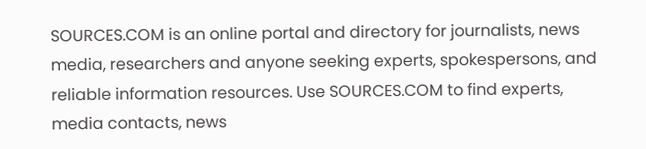SOURCES.COM is an online portal and directory for journalists, news media, researchers and anyone seeking experts, spokespersons, and reliable information resources. Use SOURCES.COM to find experts, media contacts, news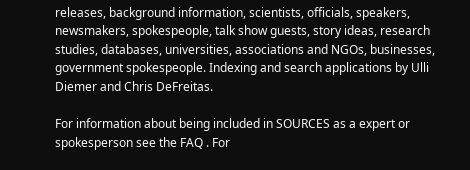releases, background information, scientists, officials, speakers, newsmakers, spokespeople, talk show guests, story ideas, research studies, databases, universities, associations and NGOs, businesses, government spokespeople. Indexing and search applications by Ulli Diemer and Chris DeFreitas.

For information about being included in SOURCES as a expert or spokesperson see the FAQ . For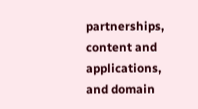partnerships, content and applications, and domain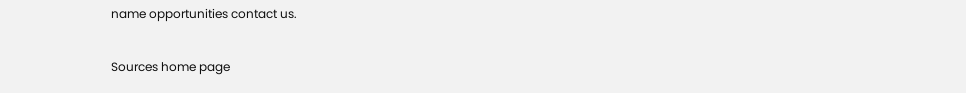name opportunities contact us.

Sources home page